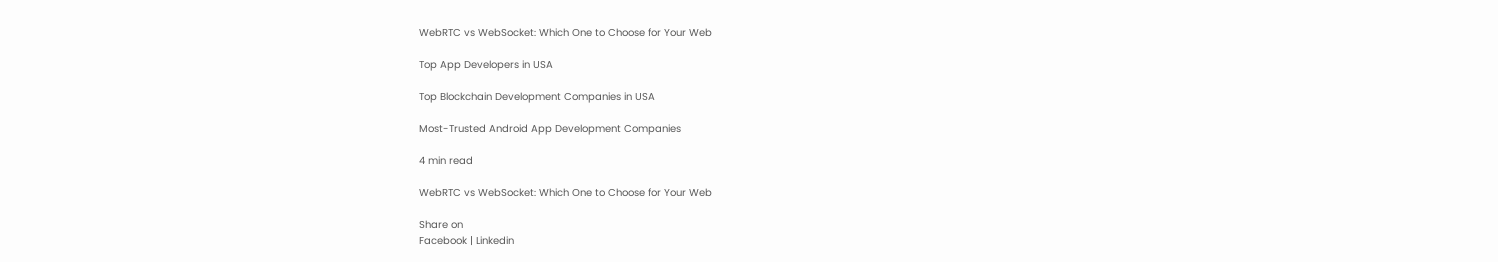WebRTC vs WebSocket: Which One to Choose for Your Web

Top App Developers in USA

Top Blockchain Development Companies in USA

Most-Trusted Android App Development Companies

4 min read

WebRTC vs WebSocket: Which One to Choose for Your Web

Share on
Facebook | Linkedin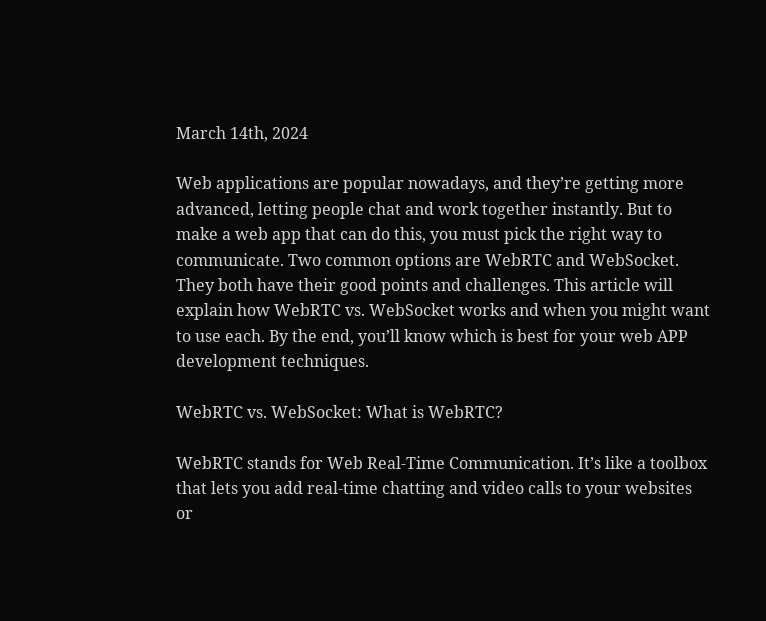March 14th, 2024

Web applications are popular nowadays, and they’re getting more advanced, letting people chat and work together instantly. But to make a web app that can do this, you must pick the right way to communicate. Two common options are WebRTC and WebSocket. They both have their good points and challenges. This article will explain how WebRTC vs. WebSocket works and when you might want to use each. By the end, you’ll know which is best for your web APP development techniques.

WebRTC vs. WebSocket: What is WebRTC?

WebRTC stands for Web Real-Time Communication. It’s like a toolbox that lets you add real-time chatting and video calls to your websites or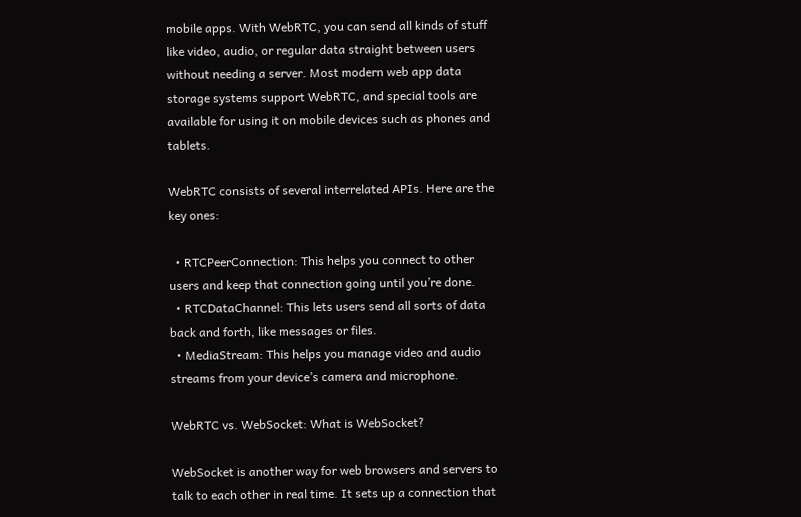mobile apps. With WebRTC, you can send all kinds of stuff like video, audio, or regular data straight between users without needing a server. Most modern web app data storage systems support WebRTC, and special tools are available for using it on mobile devices such as phones and tablets.

WebRTC consists of several interrelated APIs. Here are the key ones:

  • RTCPeerConnection: This helps you connect to other users and keep that connection going until you’re done.
  • RTCDataChannel: This lets users send all sorts of data back and forth, like messages or files.
  • MediaStream: This helps you manage video and audio streams from your device’s camera and microphone.

WebRTC vs. WebSocket: What is WebSocket?

WebSocket is another way for web browsers and servers to talk to each other in real time. It sets up a connection that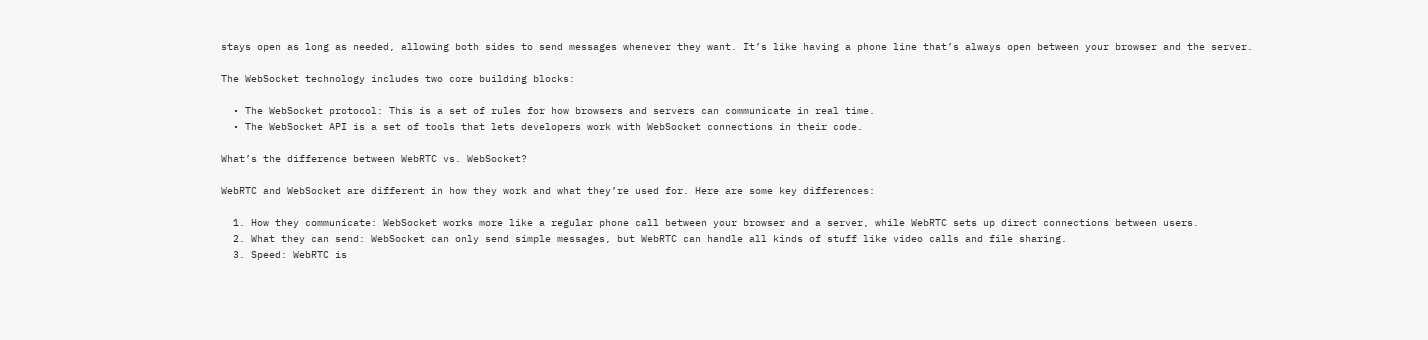stays open as long as needed, allowing both sides to send messages whenever they want. It’s like having a phone line that’s always open between your browser and the server.

The WebSocket technology includes two core building blocks:

  • The WebSocket protocol: This is a set of rules for how browsers and servers can communicate in real time.
  • The WebSocket API is a set of tools that lets developers work with WebSocket connections in their code.

What’s the difference between WebRTC vs. WebSocket?

WebRTC and WebSocket are different in how they work and what they’re used for. Here are some key differences:

  1. How they communicate: WebSocket works more like a regular phone call between your browser and a server, while WebRTC sets up direct connections between users.
  2. What they can send: WebSocket can only send simple messages, but WebRTC can handle all kinds of stuff like video calls and file sharing.
  3. Speed: WebRTC is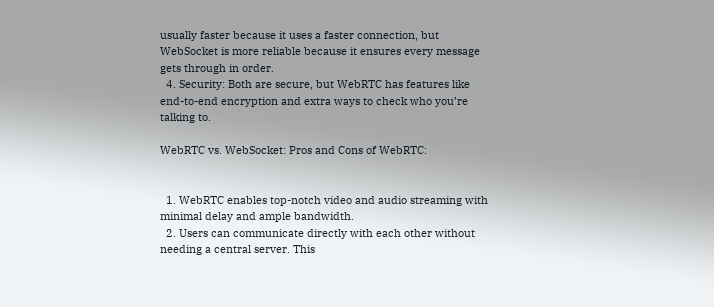usually faster because it uses a faster connection, but WebSocket is more reliable because it ensures every message gets through in order.
  4. Security: Both are secure, but WebRTC has features like end-to-end encryption and extra ways to check who you’re talking to.

WebRTC vs. WebSocket: Pros and Cons of WebRTC:


  1. WebRTC enables top-notch video and audio streaming with minimal delay and ample bandwidth.
  2. Users can communicate directly with each other without needing a central server. This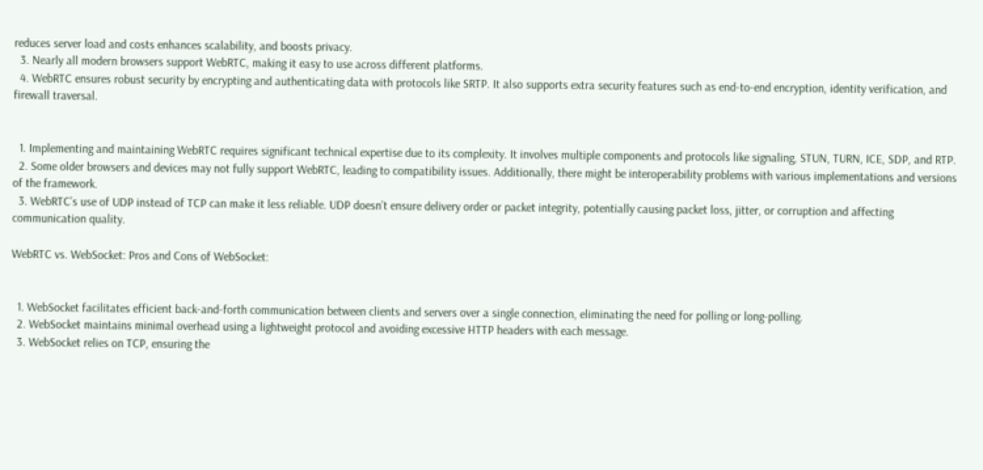reduces server load and costs enhances scalability, and boosts privacy.
  3. Nearly all modern browsers support WebRTC, making it easy to use across different platforms.
  4. WebRTC ensures robust security by encrypting and authenticating data with protocols like SRTP. It also supports extra security features such as end-to-end encryption, identity verification, and firewall traversal.


  1. Implementing and maintaining WebRTC requires significant technical expertise due to its complexity. It involves multiple components and protocols like signaling, STUN, TURN, ICE, SDP, and RTP.
  2. Some older browsers and devices may not fully support WebRTC, leading to compatibility issues. Additionally, there might be interoperability problems with various implementations and versions of the framework.
  3. WebRTC’s use of UDP instead of TCP can make it less reliable. UDP doesn’t ensure delivery order or packet integrity, potentially causing packet loss, jitter, or corruption and affecting communication quality.

WebRTC vs. WebSocket: Pros and Cons of WebSocket:


  1. WebSocket facilitates efficient back-and-forth communication between clients and servers over a single connection, eliminating the need for polling or long-polling.
  2. WebSocket maintains minimal overhead using a lightweight protocol and avoiding excessive HTTP headers with each message.
  3. WebSocket relies on TCP, ensuring the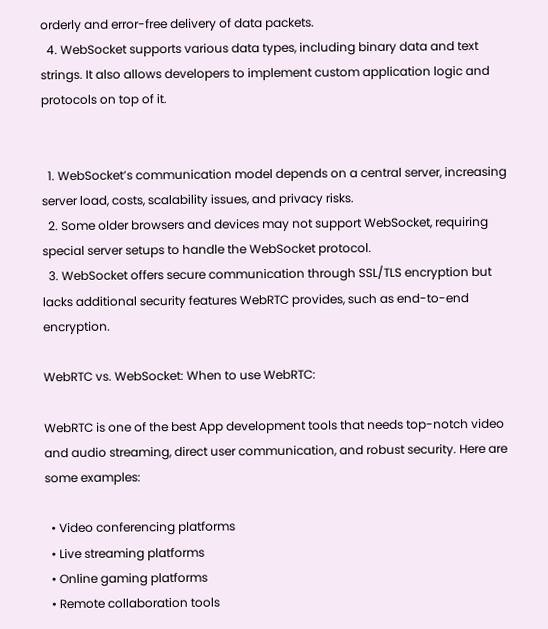orderly and error-free delivery of data packets.
  4. WebSocket supports various data types, including binary data and text strings. It also allows developers to implement custom application logic and protocols on top of it.


  1. WebSocket’s communication model depends on a central server, increasing server load, costs, scalability issues, and privacy risks.
  2. Some older browsers and devices may not support WebSocket, requiring special server setups to handle the WebSocket protocol.
  3. WebSocket offers secure communication through SSL/TLS encryption but lacks additional security features WebRTC provides, such as end-to-end encryption.

WebRTC vs. WebSocket: When to use WebRTC:

WebRTC is one of the best App development tools that needs top-notch video and audio streaming, direct user communication, and robust security. Here are some examples:

  • Video conferencing platforms
  • Live streaming platforms
  • Online gaming platforms
  • Remote collaboration tools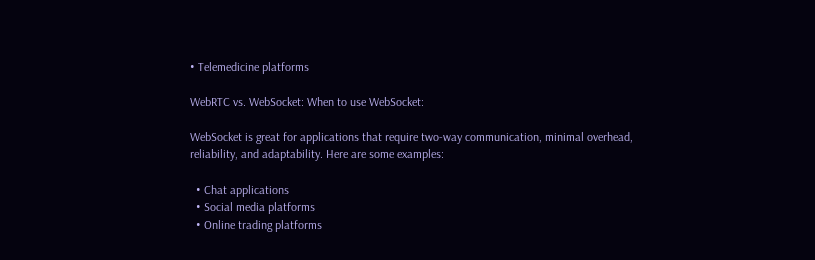• Telemedicine platforms

WebRTC vs. WebSocket: When to use WebSocket:

WebSocket is great for applications that require two-way communication, minimal overhead, reliability, and adaptability. Here are some examples:

  • Chat applications
  • Social media platforms
  • Online trading platforms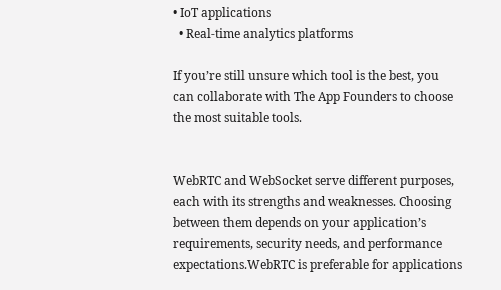• IoT applications
  • Real-time analytics platforms

If you’re still unsure which tool is the best, you can collaborate with The App Founders to choose the most suitable tools.


WebRTC and WebSocket serve different purposes, each with its strengths and weaknesses. Choosing between them depends on your application’s requirements, security needs, and performance expectations.WebRTC is preferable for applications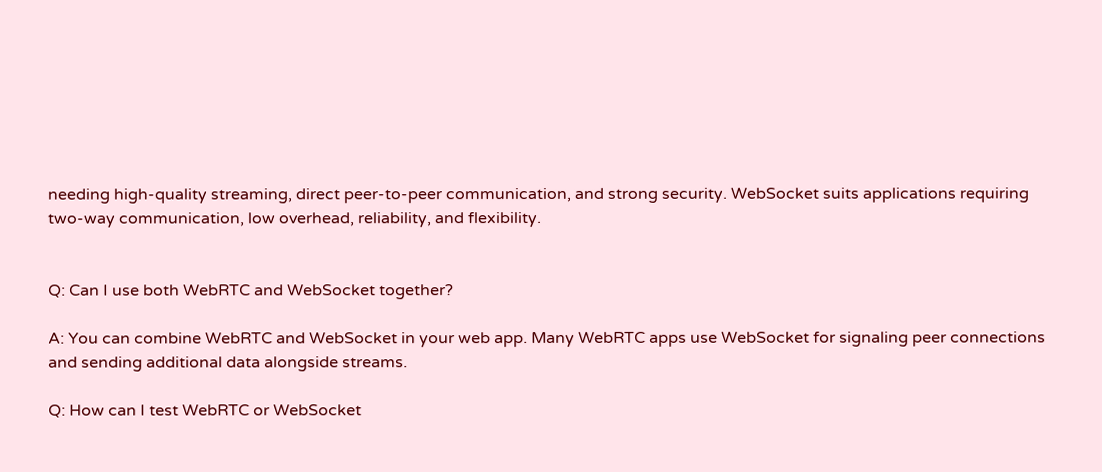needing high-quality streaming, direct peer-to-peer communication, and strong security. WebSocket suits applications requiring two-way communication, low overhead, reliability, and flexibility.


Q: Can I use both WebRTC and WebSocket together?

A: You can combine WebRTC and WebSocket in your web app. Many WebRTC apps use WebSocket for signaling peer connections and sending additional data alongside streams.

Q: How can I test WebRTC or WebSocket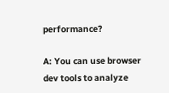performance?

A: You can use browser dev tools to analyze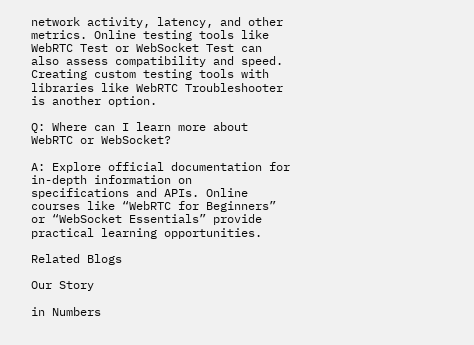network activity, latency, and other metrics. Online testing tools like WebRTC Test or WebSocket Test can also assess compatibility and speed. Creating custom testing tools with libraries like WebRTC Troubleshooter is another option.

Q: Where can I learn more about WebRTC or WebSocket?

A: Explore official documentation for in-depth information on specifications and APIs. Online courses like “WebRTC for Beginners” or “WebSocket Essentials” provide practical learning opportunities.

Related Blogs

Our Story

in Numbers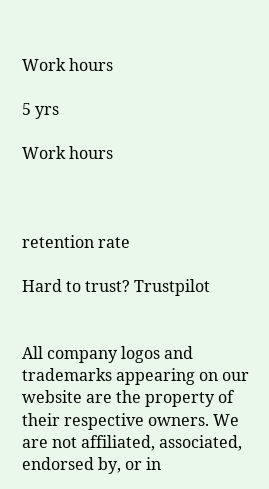Work hours

5 yrs

Work hours



retention rate

Hard to trust? Trustpilot


All company logos and trademarks appearing on our website are the property of their respective owners. We are not affiliated, associated, endorsed by, or in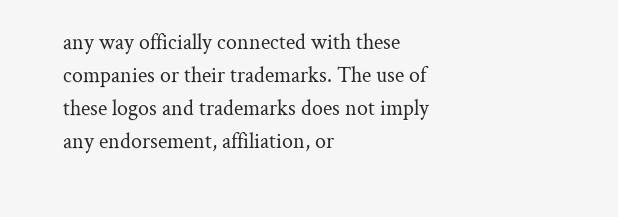any way officially connected with these companies or their trademarks. The use of these logos and trademarks does not imply any endorsement, affiliation, or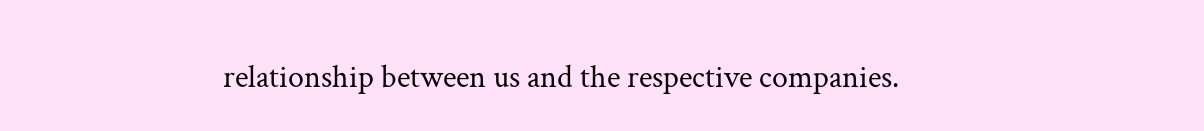relationship between us and the respective companies.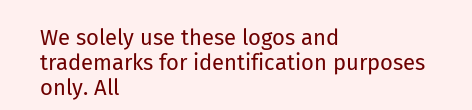We solely use these logos and trademarks for identification purposes only. All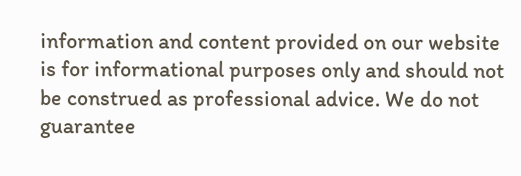information and content provided on our website is for informational purposes only and should not be construed as professional advice. We do not guarantee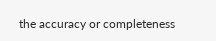the accuracy or completeness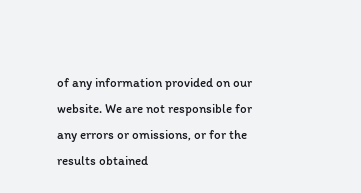of any information provided on our website. We are not responsible for any errors or omissions, or for the results obtained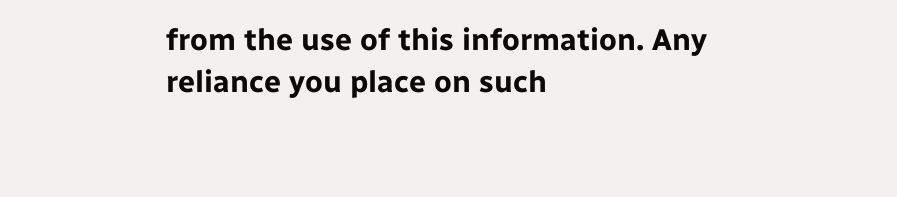from the use of this information. Any reliance you place on such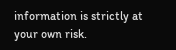information is strictly at your own risk.